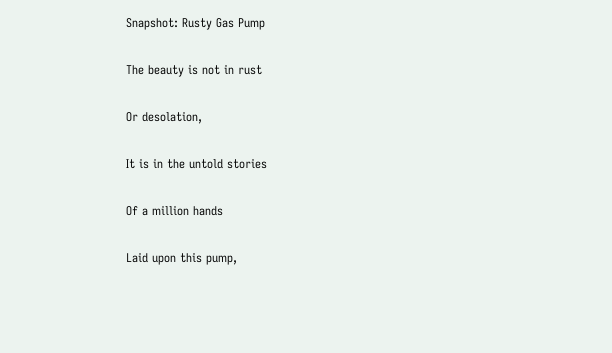Snapshot: Rusty Gas Pump

The beauty is not in rust

Or desolation,

It is in the untold stories

Of a million hands

Laid upon this pump,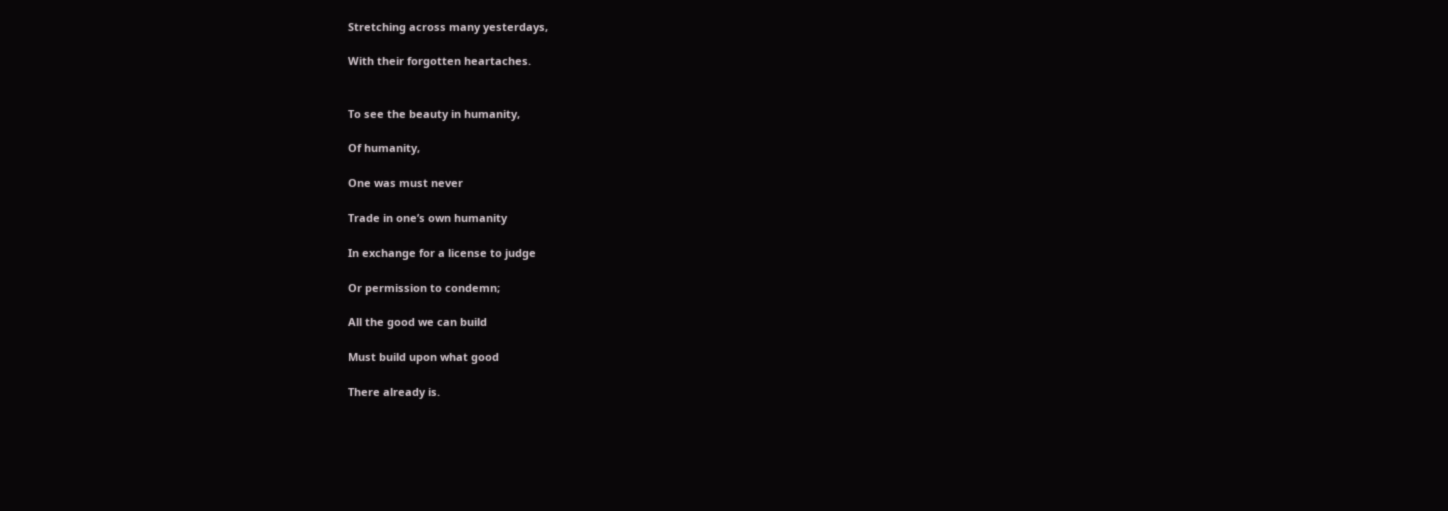Stretching across many yesterdays,

With their forgotten heartaches.


To see the beauty in humanity,

Of humanity,

One was must never

Trade in one’s own humanity

In exchange for a license to judge

Or permission to condemn;

All the good we can build

Must build upon what good

There already is.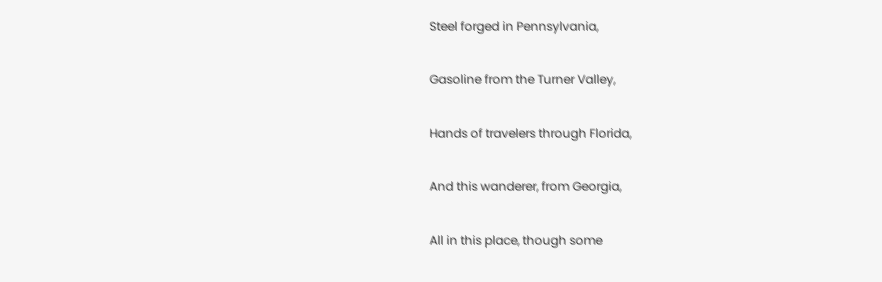Steel forged in Pennsylvania,

Gasoline from the Turner Valley,

Hands of travelers through Florida,

And this wanderer, from Georgia,

All in this place, though some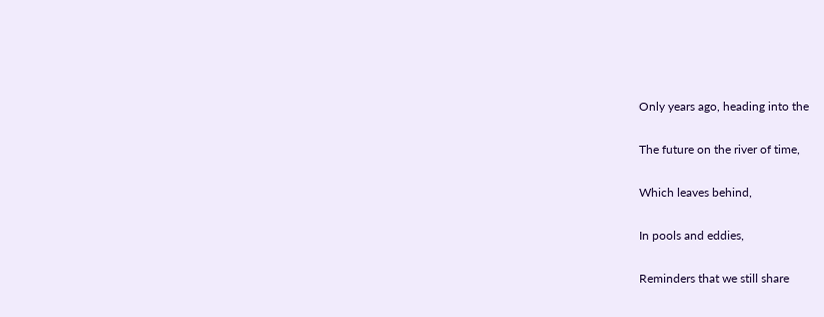Only years ago, heading into the

The future on the river of time,

Which leaves behind,

In pools and eddies,

Reminders that we still share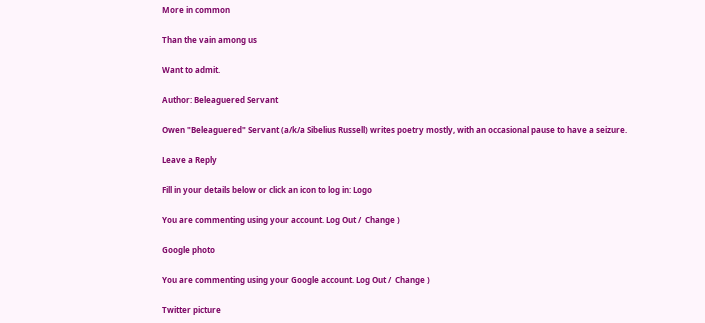More in common

Than the vain among us

Want to admit.

Author: Beleaguered Servant

Owen "Beleaguered" Servant (a/k/a Sibelius Russell) writes poetry mostly, with an occasional pause to have a seizure.

Leave a Reply

Fill in your details below or click an icon to log in: Logo

You are commenting using your account. Log Out /  Change )

Google photo

You are commenting using your Google account. Log Out /  Change )

Twitter picture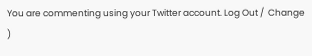You are commenting using your Twitter account. Log Out /  Change )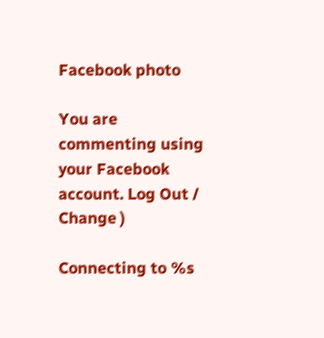Facebook photo

You are commenting using your Facebook account. Log Out /  Change )

Connecting to %s